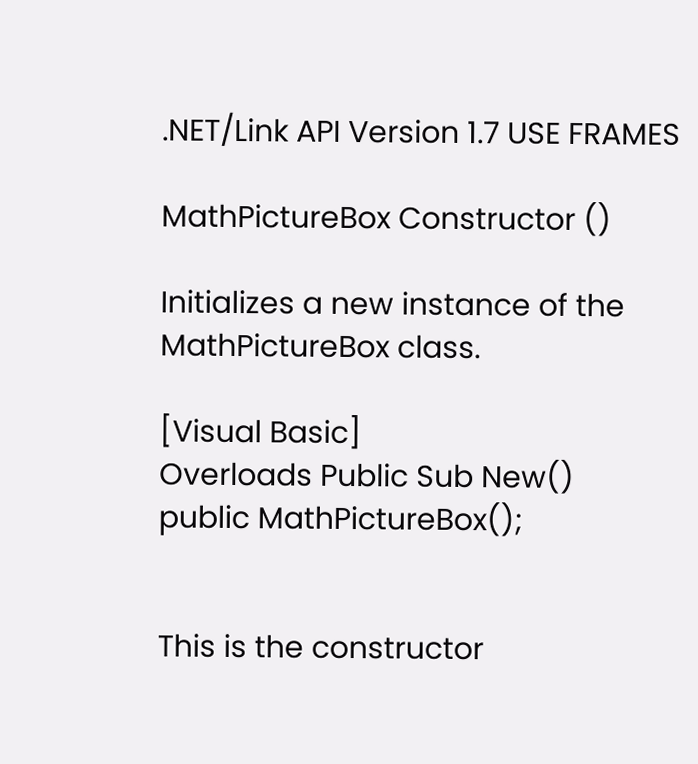.NET/Link API Version 1.7 USE FRAMES

MathPictureBox Constructor ()

Initializes a new instance of the MathPictureBox class.

[Visual Basic]
Overloads Public Sub New()
public MathPictureBox();


This is the constructor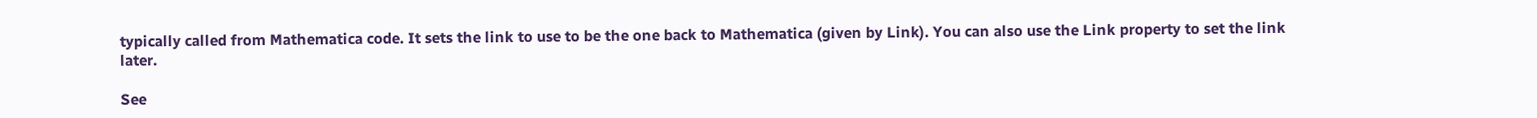typically called from Mathematica code. It sets the link to use to be the one back to Mathematica (given by Link). You can also use the Link property to set the link later.

See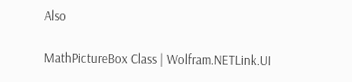Also

MathPictureBox Class | Wolfram.NETLink.UI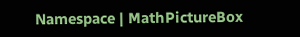Namespace | MathPictureBox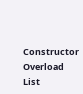Constructor Overload List